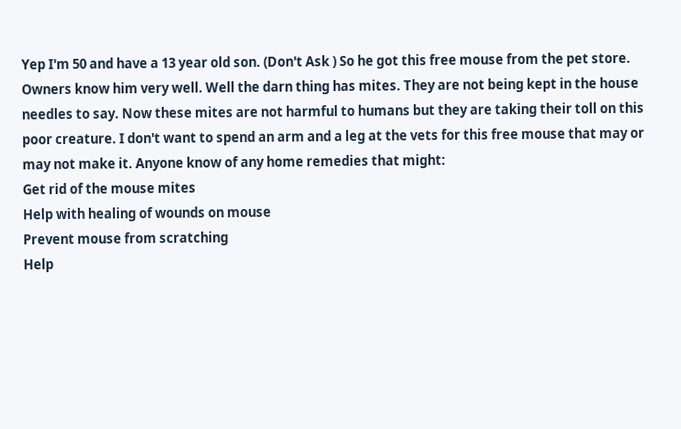Yep I'm 50 and have a 13 year old son. (Don't Ask ) So he got this free mouse from the pet store. Owners know him very well. Well the darn thing has mites. They are not being kept in the house needles to say. Now these mites are not harmful to humans but they are taking their toll on this poor creature. I don't want to spend an arm and a leg at the vets for this free mouse that may or may not make it. Anyone know of any home remedies that might:
Get rid of the mouse mites
Help with healing of wounds on mouse
Prevent mouse from scratching
Help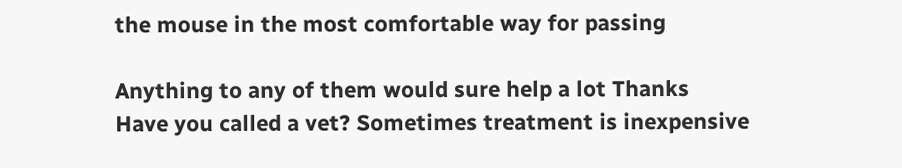the mouse in the most comfortable way for passing

Anything to any of them would sure help a lot Thanks
Have you called a vet? Sometimes treatment is inexpensive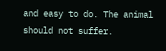and easy to do. The animal should not suffer.